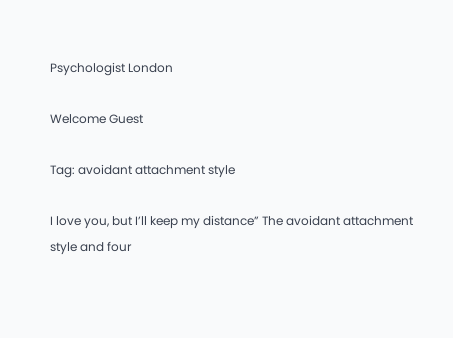Psychologist London

Welcome Guest

Tag: avoidant attachment style

I love you, but I’ll keep my distance” The avoidant attachment style and four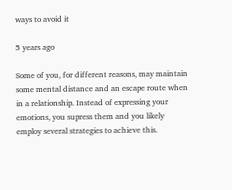ways to avoid it

5 years ago

Some of you, for different reasons, may maintain some mental distance and an escape route when in a relationship. Instead of expressing your emotions, you supress them and you likely employ several strategies to achieve this.